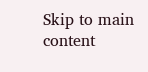Skip to main content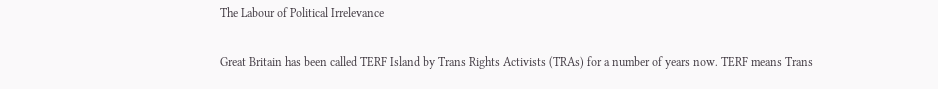The Labour of Political Irrelevance

Great Britain has been called TERF Island by Trans Rights Activists (TRAs) for a number of years now. TERF means Trans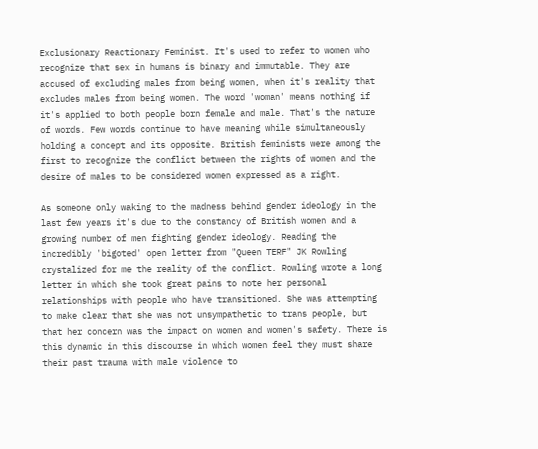Exclusionary Reactionary Feminist. It's used to refer to women who recognize that sex in humans is binary and immutable. They are accused of excluding males from being women, when it's reality that excludes males from being women. The word 'woman' means nothing if it's applied to both people born female and male. That's the nature of words. Few words continue to have meaning while simultaneously holding a concept and its opposite. British feminists were among the first to recognize the conflict between the rights of women and the desire of males to be considered women expressed as a right.

As someone only waking to the madness behind gender ideology in the last few years it's due to the constancy of British women and a growing number of men fighting gender ideology. Reading the incredibly 'bigoted' open letter from "Queen TERF" JK Rowling crystalized for me the reality of the conflict. Rowling wrote a long letter in which she took great pains to note her personal relationships with people who have transitioned. She was attempting to make clear that she was not unsympathetic to trans people, but that her concern was the impact on women and women's safety. There is this dynamic in this discourse in which women feel they must share their past trauma with male violence to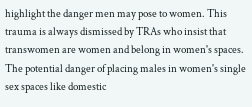highlight the danger men may pose to women. This trauma is always dismissed by TRAs who insist that transwomen are women and belong in women's spaces. The potential danger of placing males in women's single sex spaces like domestic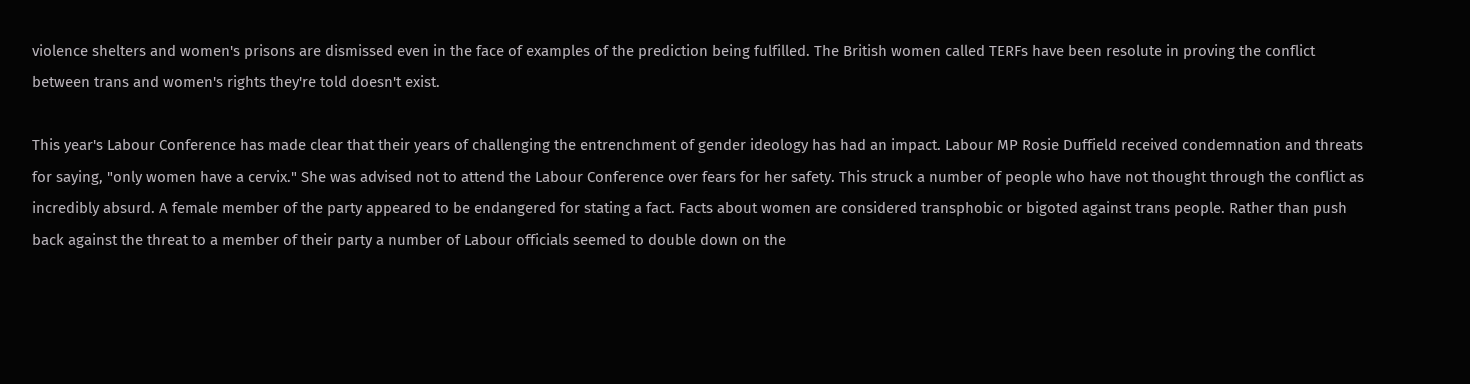violence shelters and women's prisons are dismissed even in the face of examples of the prediction being fulfilled. The British women called TERFs have been resolute in proving the conflict between trans and women's rights they're told doesn't exist.

This year's Labour Conference has made clear that their years of challenging the entrenchment of gender ideology has had an impact. Labour MP Rosie Duffield received condemnation and threats for saying, "only women have a cervix." She was advised not to attend the Labour Conference over fears for her safety. This struck a number of people who have not thought through the conflict as incredibly absurd. A female member of the party appeared to be endangered for stating a fact. Facts about women are considered transphobic or bigoted against trans people. Rather than push back against the threat to a member of their party a number of Labour officials seemed to double down on the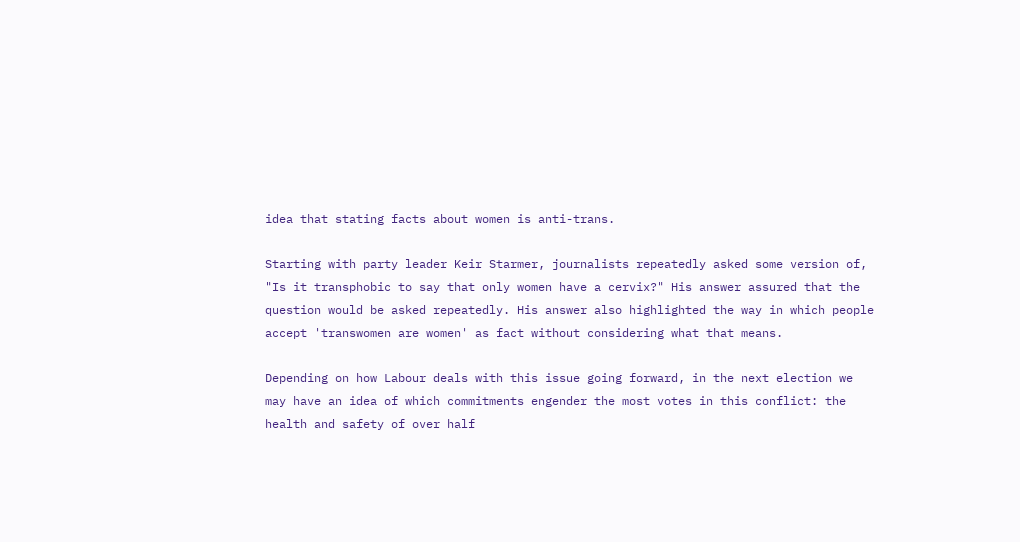idea that stating facts about women is anti-trans.

Starting with party leader Keir Starmer, journalists repeatedly asked some version of, "Is it transphobic to say that only women have a cervix?" His answer assured that the question would be asked repeatedly. His answer also highlighted the way in which people accept 'transwomen are women' as fact without considering what that means.

Depending on how Labour deals with this issue going forward, in the next election we may have an idea of which commitments engender the most votes in this conflict: the health and safety of over half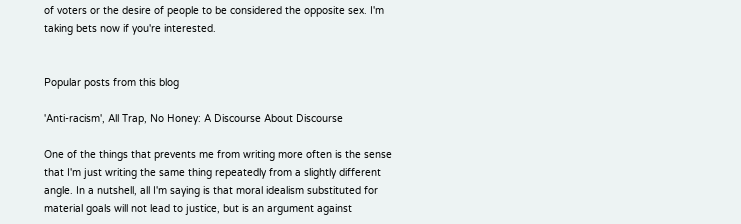of voters or the desire of people to be considered the opposite sex. I'm taking bets now if you're interested.


Popular posts from this blog

'Anti-racism', All Trap, No Honey: A Discourse About Discourse

One of the things that prevents me from writing more often is the sense that I'm just writing the same thing repeatedly from a slightly different angle. In a nutshell, all I'm saying is that moral idealism substituted for material goals will not lead to justice, but is an argument against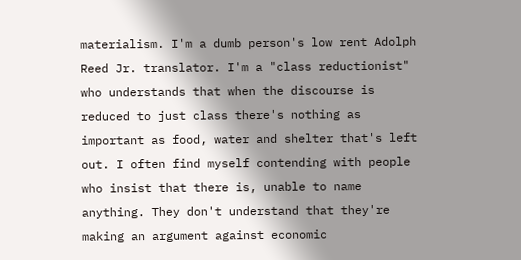materialism. I'm a dumb person's low rent Adolph Reed Jr. translator. I'm a "class reductionist" who understands that when the discourse is reduced to just class there's nothing as important as food, water and shelter that's left out. I often find myself contending with people who insist that there is, unable to name anything. They don't understand that they're making an argument against economic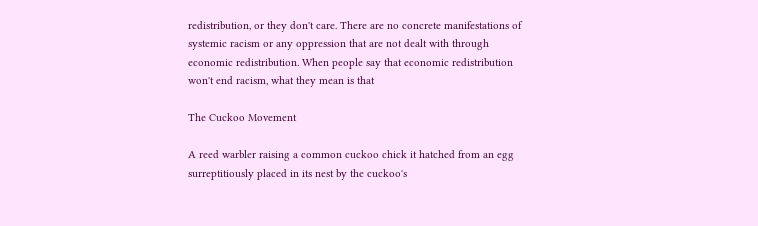redistribution, or they don't care. There are no concrete manifestations of systemic racism or any oppression that are not dealt with through economic redistribution. When people say that economic redistribution won't end racism, what they mean is that

The Cuckoo Movement

A reed warbler raising a common cuckoo chick it hatched from an egg surreptitiously placed in its nest by the cuckoo's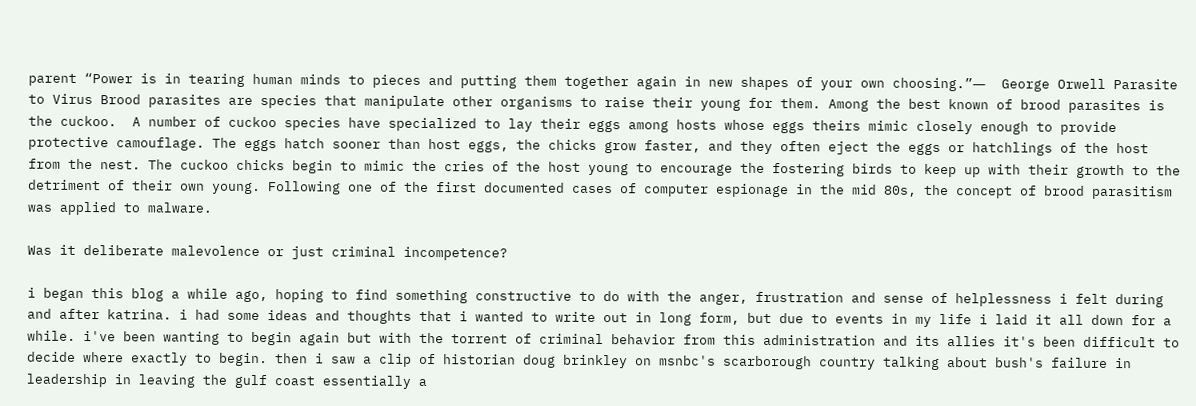parent “Power is in tearing human minds to pieces and putting them together again in new shapes of your own choosing.”―  George Orwell Parasite to Virus Brood parasites are species that manipulate other organisms to raise their young for them. Among the best known of brood parasites is the cuckoo.  A number of cuckoo species have specialized to lay their eggs among hosts whose eggs theirs mimic closely enough to provide protective camouflage. The eggs hatch sooner than host eggs, the chicks grow faster, and they often eject the eggs or hatchlings of the host from the nest. The cuckoo chicks begin to mimic the cries of the host young to encourage the fostering birds to keep up with their growth to the detriment of their own young. Following one of the first documented cases of computer espionage in the mid 80s, the concept of brood parasitism was applied to malware.

Was it deliberate malevolence or just criminal incompetence?

i began this blog a while ago, hoping to find something constructive to do with the anger, frustration and sense of helplessness i felt during and after katrina. i had some ideas and thoughts that i wanted to write out in long form, but due to events in my life i laid it all down for a while. i've been wanting to begin again but with the torrent of criminal behavior from this administration and its allies it's been difficult to decide where exactly to begin. then i saw a clip of historian doug brinkley on msnbc's scarborough country talking about bush's failure in leadership in leaving the gulf coast essentially a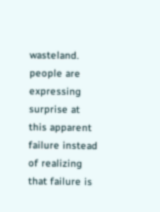wasteland. people are expressing surprise at this apparent failure instead of realizing that failure is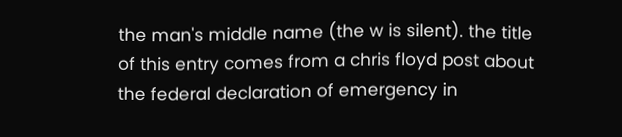the man's middle name (the w is silent). the title of this entry comes from a chris floyd post about the federal declaration of emergency in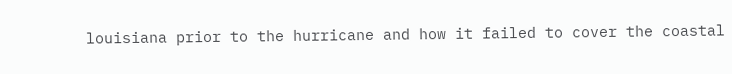louisiana prior to the hurricane and how it failed to cover the coastal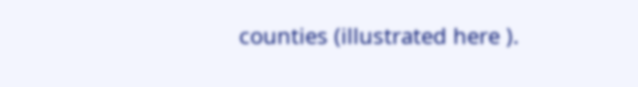counties (illustrated here ).